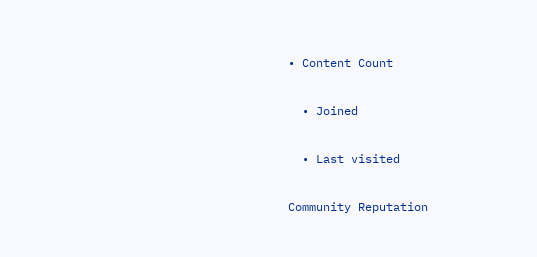• Content Count

  • Joined

  • Last visited

Community Reputation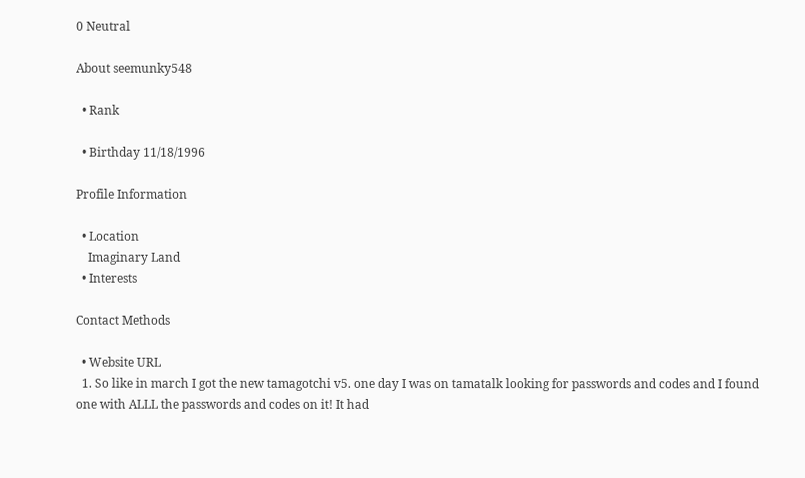0 Neutral

About seemunky548

  • Rank

  • Birthday 11/18/1996

Profile Information

  • Location
    Imaginary Land
  • Interests

Contact Methods

  • Website URL
  1. So like in march I got the new tamagotchi v5. one day I was on tamatalk looking for passwords and codes and I found one with ALLL the passwords and codes on it! It had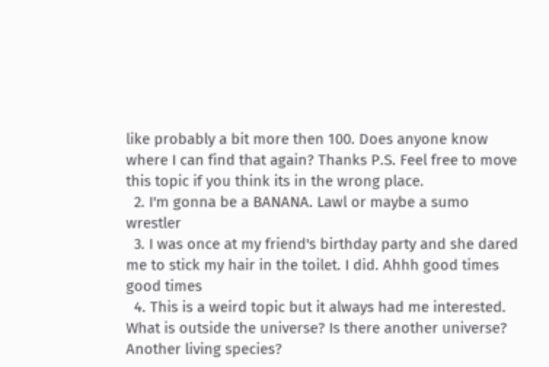like probably a bit more then 100. Does anyone know where I can find that again? Thanks P.S. Feel free to move this topic if you think its in the wrong place.
  2. I'm gonna be a BANANA. Lawl or maybe a sumo wrestler
  3. I was once at my friend's birthday party and she dared me to stick my hair in the toilet. I did. Ahhh good times good times
  4. This is a weird topic but it always had me interested. What is outside the universe? Is there another universe? Another living species?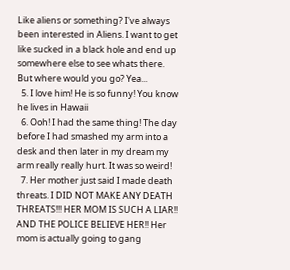Like aliens or something? I've always been interested in Aliens. I want to get like sucked in a black hole and end up somewhere else to see whats there. But where would you go? Yea...
  5. I love him! He is so funny! You know he lives in Hawaii
  6. Ooh! I had the same thing! The day before I had smashed my arm into a desk and then later in my dream my arm really really hurt. It was so weird!
  7. Her mother just said I made death threats. I DID NOT MAKE ANY DEATH THREATS!!! HER MOM IS SUCH A LIAR!! AND THE POLICE BELIEVE HER!! Her mom is actually going to gang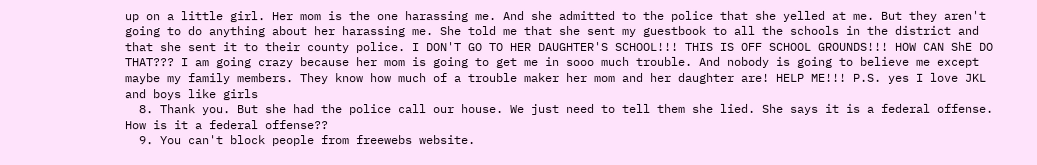up on a little girl. Her mom is the one harassing me. And she admitted to the police that she yelled at me. But they aren't going to do anything about her harassing me. She told me that she sent my guestbook to all the schools in the district and that she sent it to their county police. I DON'T GO TO HER DAUGHTER'S SCHOOL!!! THIS IS OFF SCHOOL GROUNDS!!! HOW CAN ShE DO THAT??? I am going crazy because her mom is going to get me in sooo much trouble. And nobody is going to believe me except maybe my family members. They know how much of a trouble maker her mom and her daughter are! HELP ME!!! P.S. yes I love JKL and boys like girls
  8. Thank you. But she had the police call our house. We just need to tell them she lied. She says it is a federal offense. How is it a federal offense??
  9. You can't block people from freewebs website.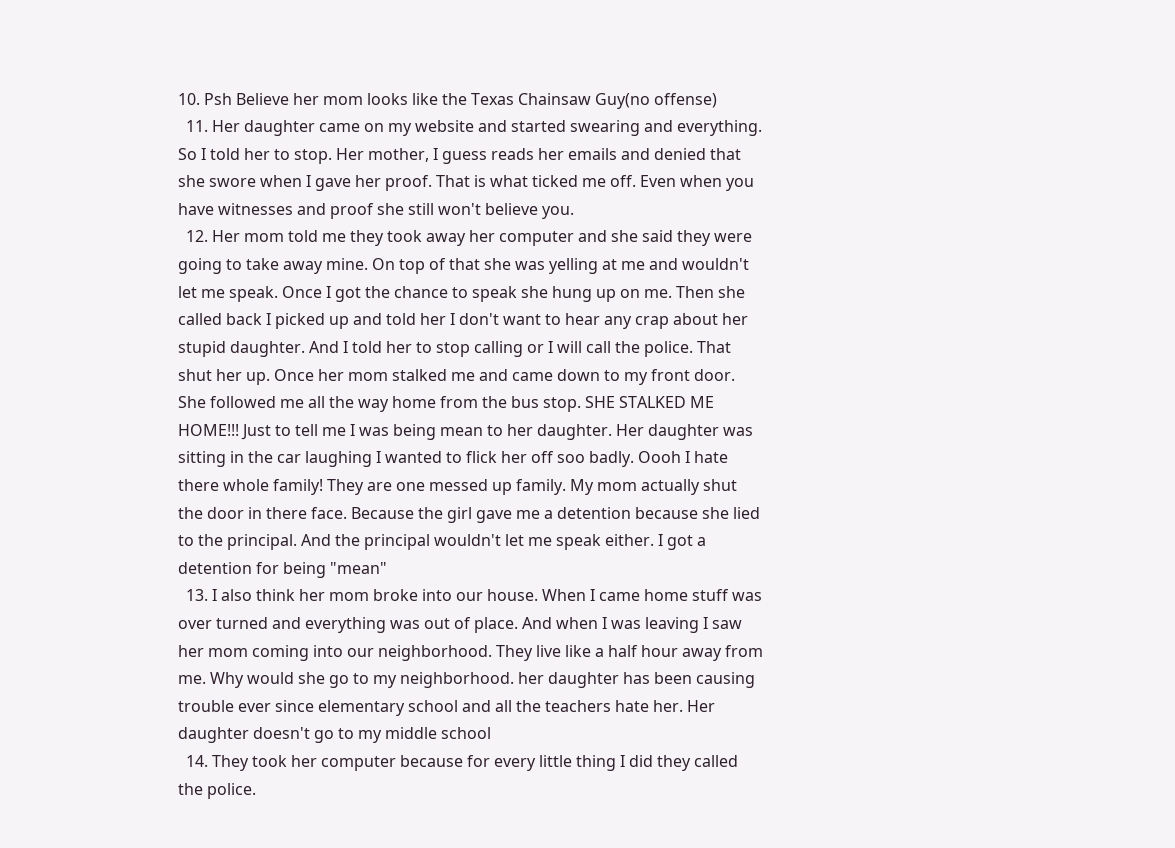10. Psh Believe her mom looks like the Texas Chainsaw Guy(no offense)
  11. Her daughter came on my website and started swearing and everything. So I told her to stop. Her mother, I guess reads her emails and denied that she swore when I gave her proof. That is what ticked me off. Even when you have witnesses and proof she still won't believe you.
  12. Her mom told me they took away her computer and she said they were going to take away mine. On top of that she was yelling at me and wouldn't let me speak. Once I got the chance to speak she hung up on me. Then she called back I picked up and told her I don't want to hear any crap about her stupid daughter. And I told her to stop calling or I will call the police. That shut her up. Once her mom stalked me and came down to my front door. She followed me all the way home from the bus stop. SHE STALKED ME HOME!!! Just to tell me I was being mean to her daughter. Her daughter was sitting in the car laughing I wanted to flick her off soo badly. Oooh I hate there whole family! They are one messed up family. My mom actually shut the door in there face. Because the girl gave me a detention because she lied to the principal. And the principal wouldn't let me speak either. I got a detention for being "mean"
  13. I also think her mom broke into our house. When I came home stuff was over turned and everything was out of place. And when I was leaving I saw her mom coming into our neighborhood. They live like a half hour away from me. Why would she go to my neighborhood. her daughter has been causing trouble ever since elementary school and all the teachers hate her. Her daughter doesn't go to my middle school
  14. They took her computer because for every little thing I did they called the police.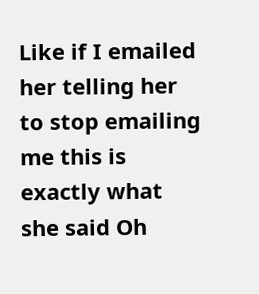Like if I emailed her telling her to stop emailing me this is exactly what she said Oh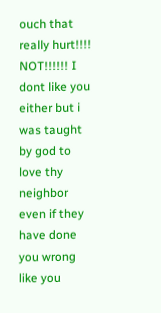ouch that really hurt!!!! NOT!!!!!! I dont like you either but i was taught by god to love thy neighbor even if they have done you wrong like you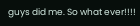guys did me. So what ever!!!!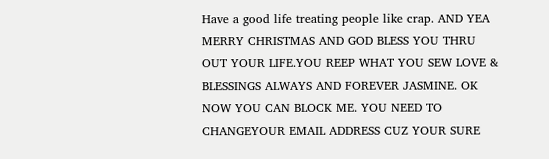Have a good life treating people like crap. AND YEA MERRY CHRISTMAS AND GOD BLESS YOU THRU OUT YOUR LIFE.YOU REEP WHAT YOU SEW LOVE & BLESSINGS ALWAYS AND FOREVER JASMINE. OK NOW YOU CAN BLOCK ME. YOU NEED TO CHANGEYOUR EMAIL ADDRESS CUZ YOUR SURE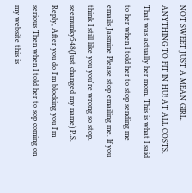NOT SWEET JUST A MEAN GIRL. ANYTHING TO FIT IN HU! AT ALL COSTS. That was actually her mom. This is what I said to her when I told her to stop sending me emails Jasmine Please stop emailing me. If you think I still like you you're wrong so stop. seemunky548(Just changed my name) P.S. Reply, After you do I'm blocking you I'm serious Then when I told her to sop coming on my website this is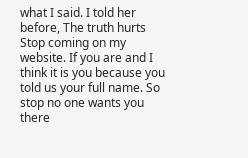what I said. I told her before, The truth hurts Stop coming on my website. If you are and I think it is you because you told us your full name. So stop no one wants you there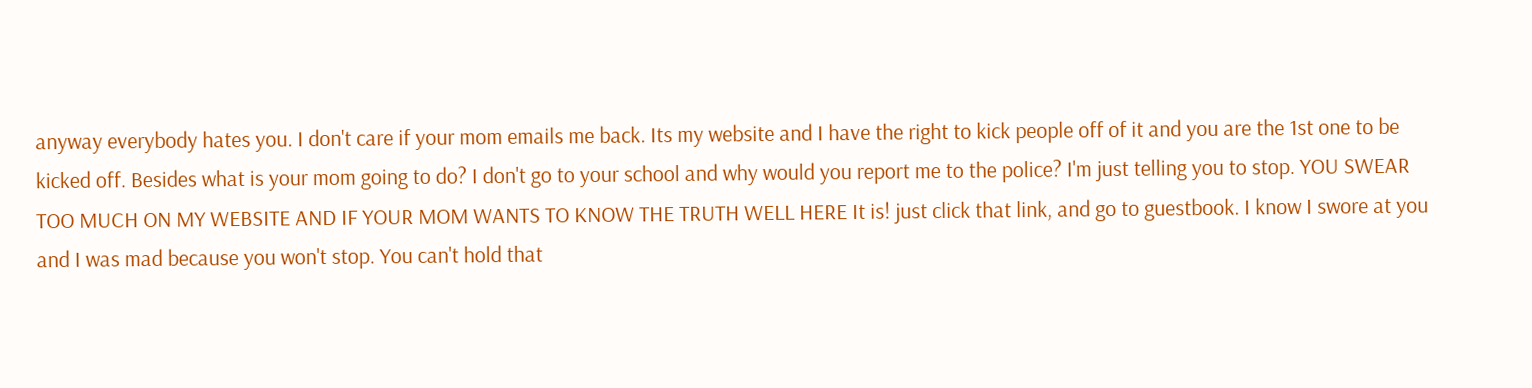anyway everybody hates you. I don't care if your mom emails me back. Its my website and I have the right to kick people off of it and you are the 1st one to be kicked off. Besides what is your mom going to do? I don't go to your school and why would you report me to the police? I'm just telling you to stop. YOU SWEAR TOO MUCH ON MY WEBSITE AND IF YOUR MOM WANTS TO KNOW THE TRUTH WELL HERE It is! just click that link, and go to guestbook. I know I swore at you and I was mad because you won't stop. You can't hold that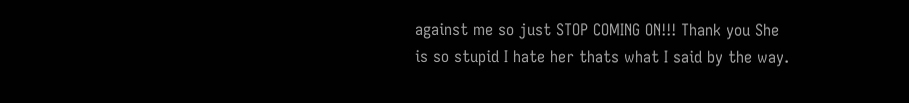against me so just STOP COMING ON!!! Thank you She is so stupid I hate her thats what I said by the way.